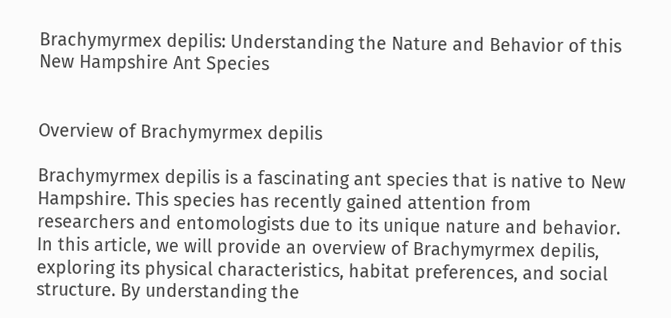Brachymyrmex depilis: Understanding the Nature and Behavior of this New Hampshire Ant Species


Overview of Brachymyrmex depilis

Brachymyrmex depilis is a fascinating ant species that is native to New Hampshire. This species has recently gained attention from researchers and entomologists due to its unique nature and behavior. In this article, we will provide an overview of Brachymyrmex depilis, exploring its physical characteristics, habitat preferences, and social structure. By understanding the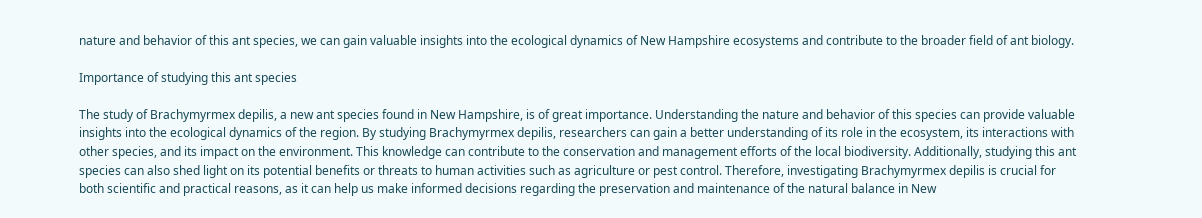nature and behavior of this ant species, we can gain valuable insights into the ecological dynamics of New Hampshire ecosystems and contribute to the broader field of ant biology.

Importance of studying this ant species

The study of Brachymyrmex depilis, a new ant species found in New Hampshire, is of great importance. Understanding the nature and behavior of this species can provide valuable insights into the ecological dynamics of the region. By studying Brachymyrmex depilis, researchers can gain a better understanding of its role in the ecosystem, its interactions with other species, and its impact on the environment. This knowledge can contribute to the conservation and management efforts of the local biodiversity. Additionally, studying this ant species can also shed light on its potential benefits or threats to human activities such as agriculture or pest control. Therefore, investigating Brachymyrmex depilis is crucial for both scientific and practical reasons, as it can help us make informed decisions regarding the preservation and maintenance of the natural balance in New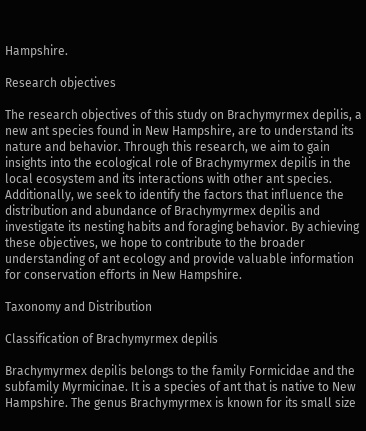Hampshire.

Research objectives

The research objectives of this study on Brachymyrmex depilis, a new ant species found in New Hampshire, are to understand its nature and behavior. Through this research, we aim to gain insights into the ecological role of Brachymyrmex depilis in the local ecosystem and its interactions with other ant species. Additionally, we seek to identify the factors that influence the distribution and abundance of Brachymyrmex depilis and investigate its nesting habits and foraging behavior. By achieving these objectives, we hope to contribute to the broader understanding of ant ecology and provide valuable information for conservation efforts in New Hampshire.

Taxonomy and Distribution

Classification of Brachymyrmex depilis

Brachymyrmex depilis belongs to the family Formicidae and the subfamily Myrmicinae. It is a species of ant that is native to New Hampshire. The genus Brachymyrmex is known for its small size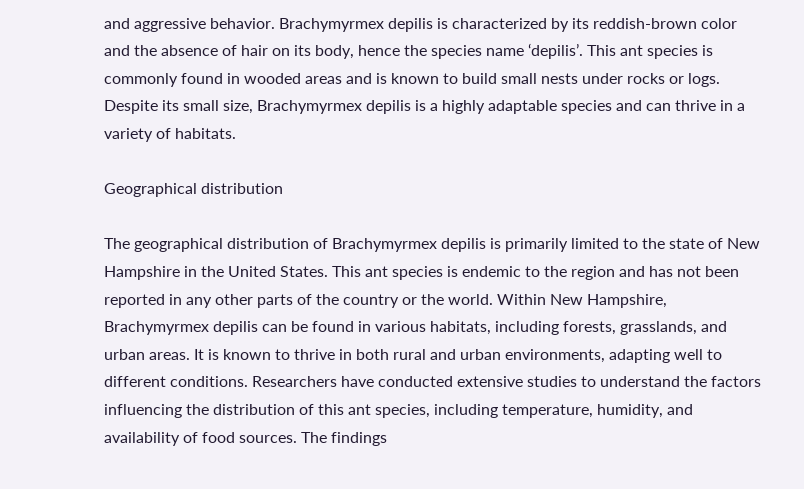and aggressive behavior. Brachymyrmex depilis is characterized by its reddish-brown color and the absence of hair on its body, hence the species name ‘depilis’. This ant species is commonly found in wooded areas and is known to build small nests under rocks or logs. Despite its small size, Brachymyrmex depilis is a highly adaptable species and can thrive in a variety of habitats.

Geographical distribution

The geographical distribution of Brachymyrmex depilis is primarily limited to the state of New Hampshire in the United States. This ant species is endemic to the region and has not been reported in any other parts of the country or the world. Within New Hampshire, Brachymyrmex depilis can be found in various habitats, including forests, grasslands, and urban areas. It is known to thrive in both rural and urban environments, adapting well to different conditions. Researchers have conducted extensive studies to understand the factors influencing the distribution of this ant species, including temperature, humidity, and availability of food sources. The findings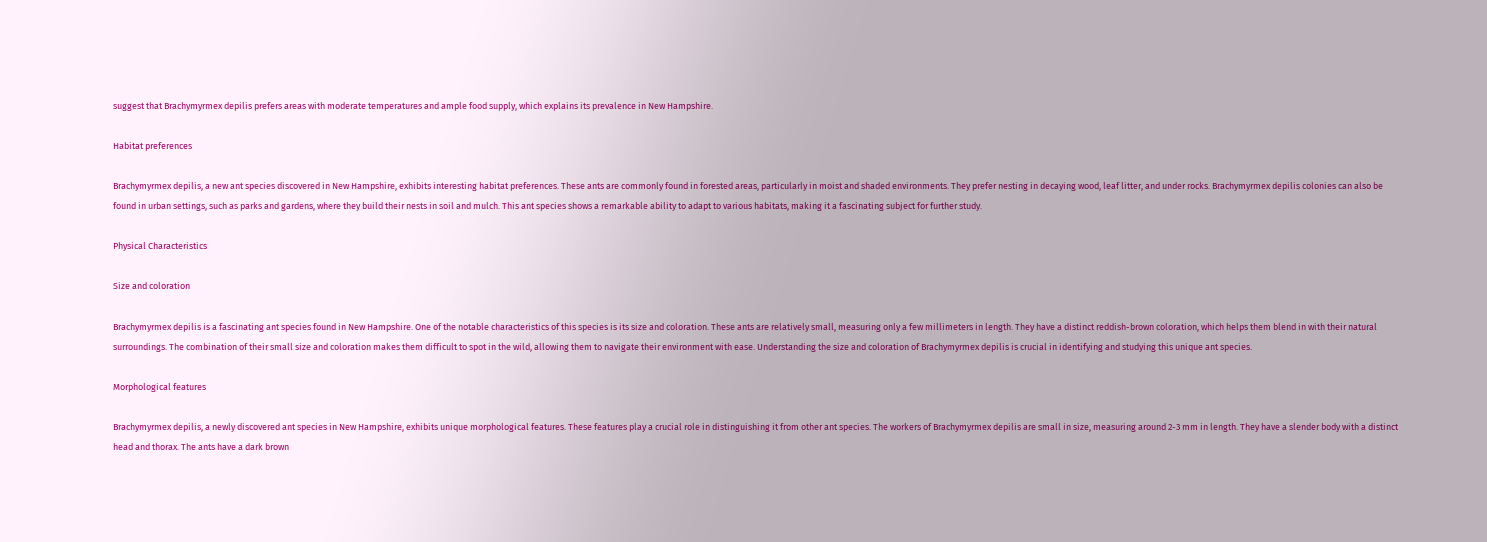suggest that Brachymyrmex depilis prefers areas with moderate temperatures and ample food supply, which explains its prevalence in New Hampshire.

Habitat preferences

Brachymyrmex depilis, a new ant species discovered in New Hampshire, exhibits interesting habitat preferences. These ants are commonly found in forested areas, particularly in moist and shaded environments. They prefer nesting in decaying wood, leaf litter, and under rocks. Brachymyrmex depilis colonies can also be found in urban settings, such as parks and gardens, where they build their nests in soil and mulch. This ant species shows a remarkable ability to adapt to various habitats, making it a fascinating subject for further study.

Physical Characteristics

Size and coloration

Brachymyrmex depilis is a fascinating ant species found in New Hampshire. One of the notable characteristics of this species is its size and coloration. These ants are relatively small, measuring only a few millimeters in length. They have a distinct reddish-brown coloration, which helps them blend in with their natural surroundings. The combination of their small size and coloration makes them difficult to spot in the wild, allowing them to navigate their environment with ease. Understanding the size and coloration of Brachymyrmex depilis is crucial in identifying and studying this unique ant species.

Morphological features

Brachymyrmex depilis, a newly discovered ant species in New Hampshire, exhibits unique morphological features. These features play a crucial role in distinguishing it from other ant species. The workers of Brachymyrmex depilis are small in size, measuring around 2-3 mm in length. They have a slender body with a distinct head and thorax. The ants have a dark brown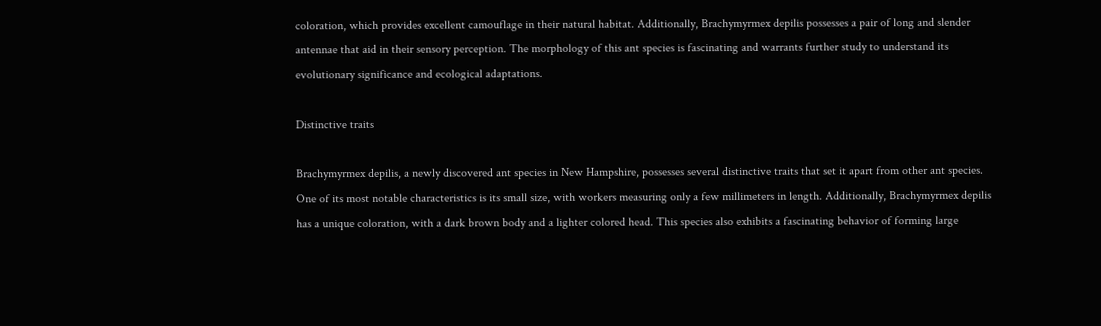coloration, which provides excellent camouflage in their natural habitat. Additionally, Brachymyrmex depilis possesses a pair of long and slender antennae that aid in their sensory perception. The morphology of this ant species is fascinating and warrants further study to understand its evolutionary significance and ecological adaptations.

Distinctive traits

Brachymyrmex depilis, a newly discovered ant species in New Hampshire, possesses several distinctive traits that set it apart from other ant species. One of its most notable characteristics is its small size, with workers measuring only a few millimeters in length. Additionally, Brachymyrmex depilis has a unique coloration, with a dark brown body and a lighter colored head. This species also exhibits a fascinating behavior of forming large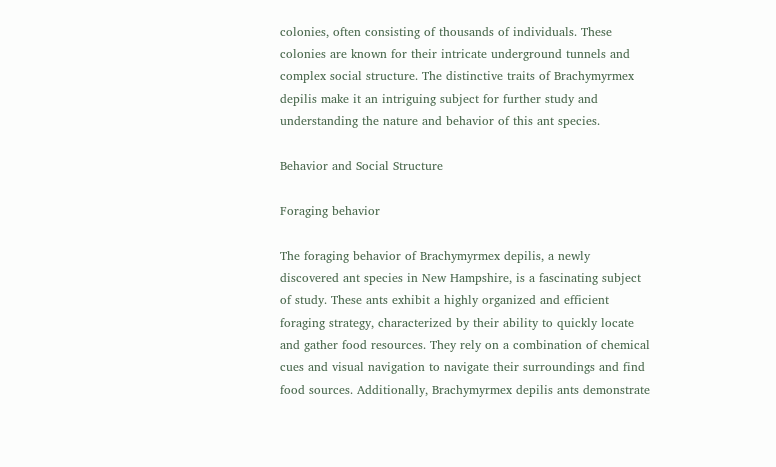colonies, often consisting of thousands of individuals. These colonies are known for their intricate underground tunnels and complex social structure. The distinctive traits of Brachymyrmex depilis make it an intriguing subject for further study and understanding the nature and behavior of this ant species.

Behavior and Social Structure

Foraging behavior

The foraging behavior of Brachymyrmex depilis, a newly discovered ant species in New Hampshire, is a fascinating subject of study. These ants exhibit a highly organized and efficient foraging strategy, characterized by their ability to quickly locate and gather food resources. They rely on a combination of chemical cues and visual navigation to navigate their surroundings and find food sources. Additionally, Brachymyrmex depilis ants demonstrate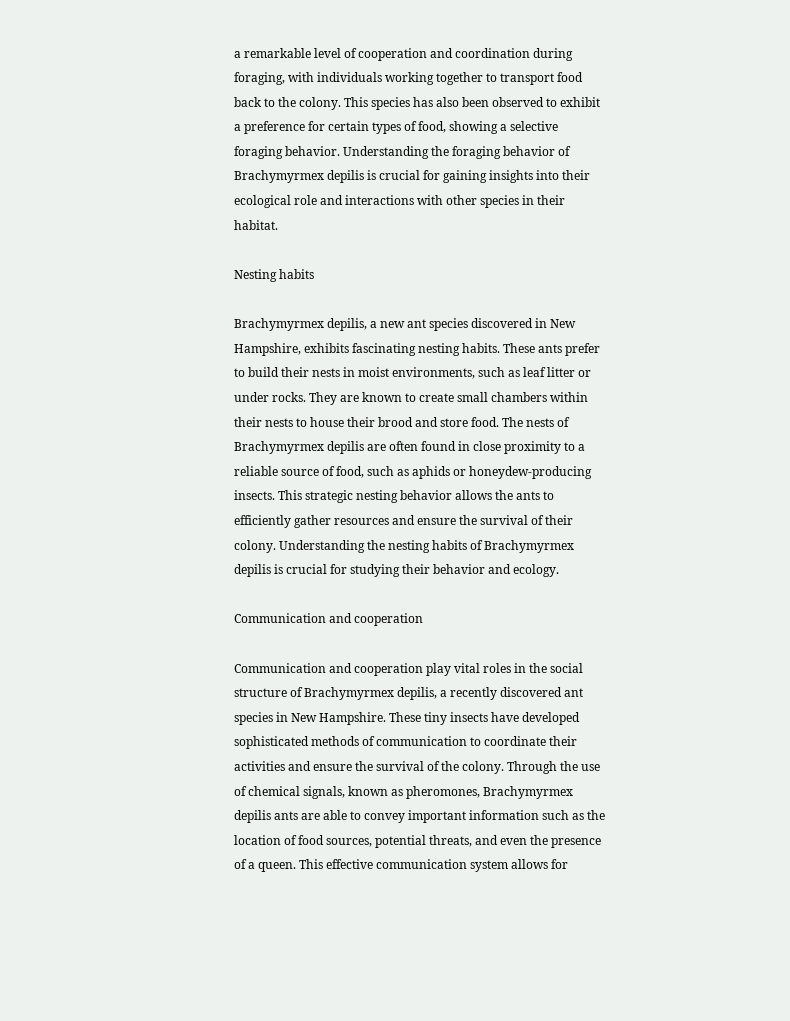a remarkable level of cooperation and coordination during foraging, with individuals working together to transport food back to the colony. This species has also been observed to exhibit a preference for certain types of food, showing a selective foraging behavior. Understanding the foraging behavior of Brachymyrmex depilis is crucial for gaining insights into their ecological role and interactions with other species in their habitat.

Nesting habits

Brachymyrmex depilis, a new ant species discovered in New Hampshire, exhibits fascinating nesting habits. These ants prefer to build their nests in moist environments, such as leaf litter or under rocks. They are known to create small chambers within their nests to house their brood and store food. The nests of Brachymyrmex depilis are often found in close proximity to a reliable source of food, such as aphids or honeydew-producing insects. This strategic nesting behavior allows the ants to efficiently gather resources and ensure the survival of their colony. Understanding the nesting habits of Brachymyrmex depilis is crucial for studying their behavior and ecology.

Communication and cooperation

Communication and cooperation play vital roles in the social structure of Brachymyrmex depilis, a recently discovered ant species in New Hampshire. These tiny insects have developed sophisticated methods of communication to coordinate their activities and ensure the survival of the colony. Through the use of chemical signals, known as pheromones, Brachymyrmex depilis ants are able to convey important information such as the location of food sources, potential threats, and even the presence of a queen. This effective communication system allows for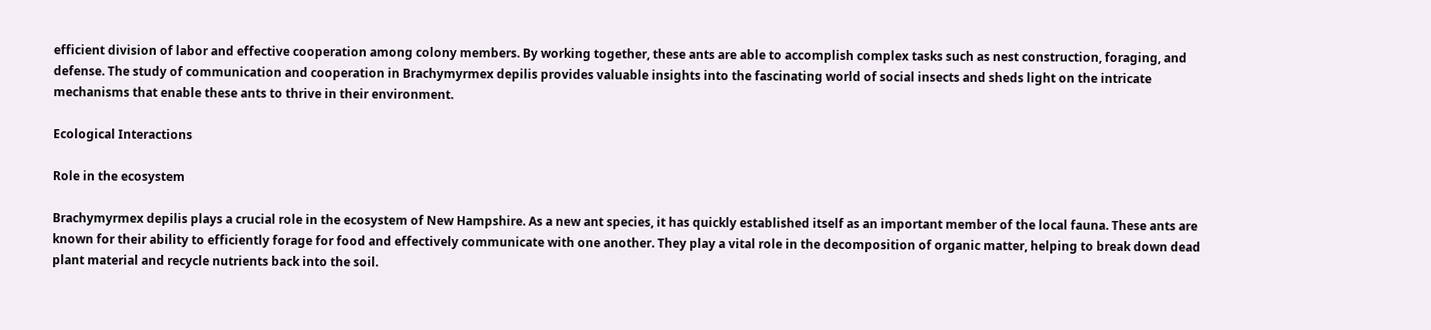efficient division of labor and effective cooperation among colony members. By working together, these ants are able to accomplish complex tasks such as nest construction, foraging, and defense. The study of communication and cooperation in Brachymyrmex depilis provides valuable insights into the fascinating world of social insects and sheds light on the intricate mechanisms that enable these ants to thrive in their environment.

Ecological Interactions

Role in the ecosystem

Brachymyrmex depilis plays a crucial role in the ecosystem of New Hampshire. As a new ant species, it has quickly established itself as an important member of the local fauna. These ants are known for their ability to efficiently forage for food and effectively communicate with one another. They play a vital role in the decomposition of organic matter, helping to break down dead plant material and recycle nutrients back into the soil.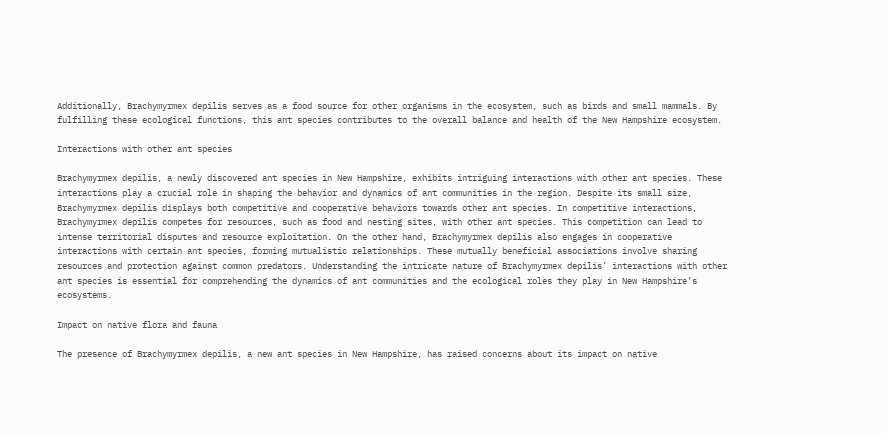Additionally, Brachymyrmex depilis serves as a food source for other organisms in the ecosystem, such as birds and small mammals. By fulfilling these ecological functions, this ant species contributes to the overall balance and health of the New Hampshire ecosystem.

Interactions with other ant species

Brachymyrmex depilis, a newly discovered ant species in New Hampshire, exhibits intriguing interactions with other ant species. These interactions play a crucial role in shaping the behavior and dynamics of ant communities in the region. Despite its small size, Brachymyrmex depilis displays both competitive and cooperative behaviors towards other ant species. In competitive interactions, Brachymyrmex depilis competes for resources, such as food and nesting sites, with other ant species. This competition can lead to intense territorial disputes and resource exploitation. On the other hand, Brachymyrmex depilis also engages in cooperative interactions with certain ant species, forming mutualistic relationships. These mutually beneficial associations involve sharing resources and protection against common predators. Understanding the intricate nature of Brachymyrmex depilis’ interactions with other ant species is essential for comprehending the dynamics of ant communities and the ecological roles they play in New Hampshire’s ecosystems.

Impact on native flora and fauna

The presence of Brachymyrmex depilis, a new ant species in New Hampshire, has raised concerns about its impact on native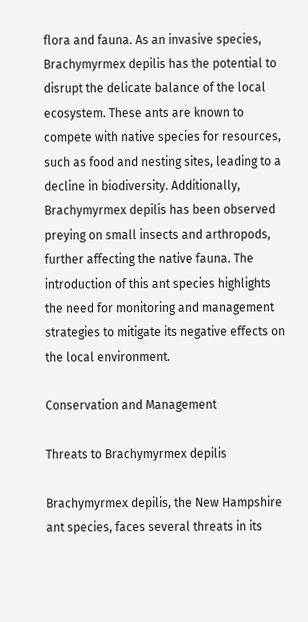flora and fauna. As an invasive species, Brachymyrmex depilis has the potential to disrupt the delicate balance of the local ecosystem. These ants are known to compete with native species for resources, such as food and nesting sites, leading to a decline in biodiversity. Additionally, Brachymyrmex depilis has been observed preying on small insects and arthropods, further affecting the native fauna. The introduction of this ant species highlights the need for monitoring and management strategies to mitigate its negative effects on the local environment.

Conservation and Management

Threats to Brachymyrmex depilis

Brachymyrmex depilis, the New Hampshire ant species, faces several threats in its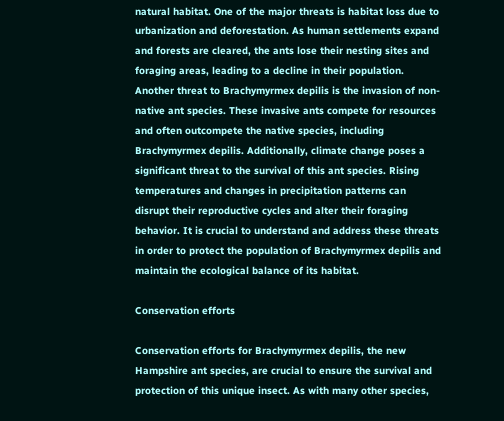natural habitat. One of the major threats is habitat loss due to urbanization and deforestation. As human settlements expand and forests are cleared, the ants lose their nesting sites and foraging areas, leading to a decline in their population. Another threat to Brachymyrmex depilis is the invasion of non-native ant species. These invasive ants compete for resources and often outcompete the native species, including Brachymyrmex depilis. Additionally, climate change poses a significant threat to the survival of this ant species. Rising temperatures and changes in precipitation patterns can disrupt their reproductive cycles and alter their foraging behavior. It is crucial to understand and address these threats in order to protect the population of Brachymyrmex depilis and maintain the ecological balance of its habitat.

Conservation efforts

Conservation efforts for Brachymyrmex depilis, the new Hampshire ant species, are crucial to ensure the survival and protection of this unique insect. As with many other species,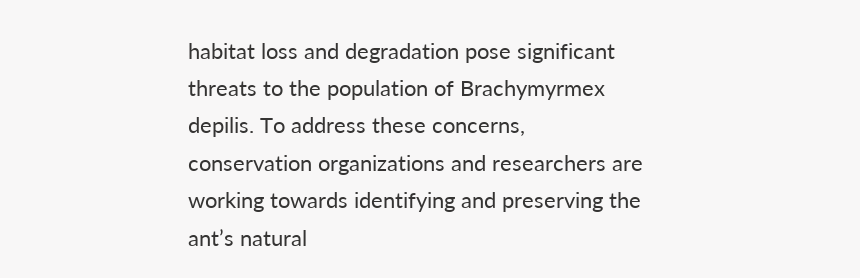habitat loss and degradation pose significant threats to the population of Brachymyrmex depilis. To address these concerns, conservation organizations and researchers are working towards identifying and preserving the ant’s natural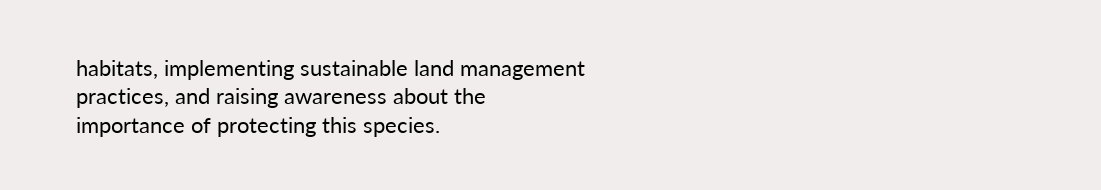habitats, implementing sustainable land management practices, and raising awareness about the importance of protecting this species.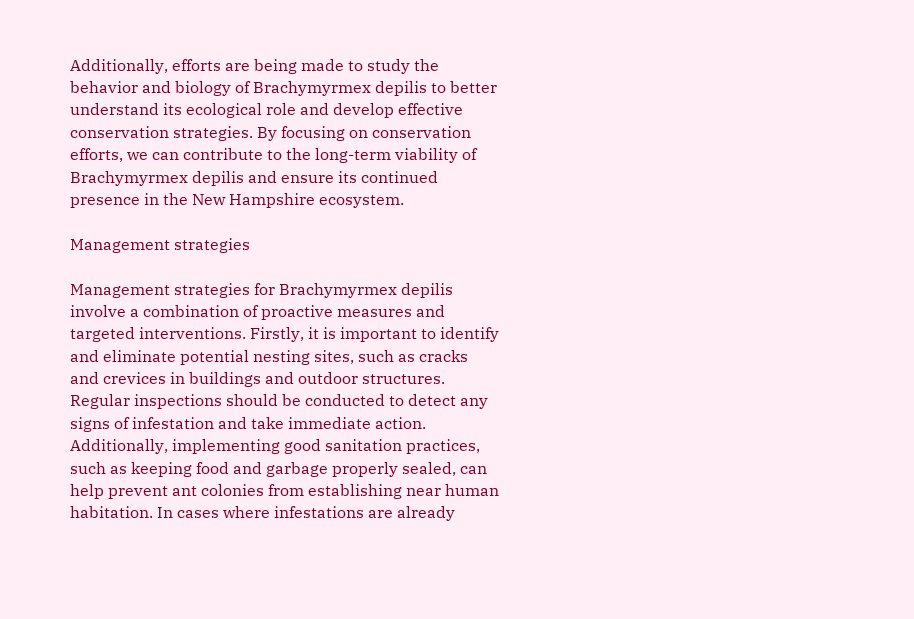Additionally, efforts are being made to study the behavior and biology of Brachymyrmex depilis to better understand its ecological role and develop effective conservation strategies. By focusing on conservation efforts, we can contribute to the long-term viability of Brachymyrmex depilis and ensure its continued presence in the New Hampshire ecosystem.

Management strategies

Management strategies for Brachymyrmex depilis involve a combination of proactive measures and targeted interventions. Firstly, it is important to identify and eliminate potential nesting sites, such as cracks and crevices in buildings and outdoor structures. Regular inspections should be conducted to detect any signs of infestation and take immediate action. Additionally, implementing good sanitation practices, such as keeping food and garbage properly sealed, can help prevent ant colonies from establishing near human habitation. In cases where infestations are already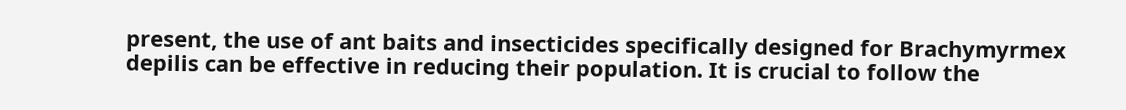present, the use of ant baits and insecticides specifically designed for Brachymyrmex depilis can be effective in reducing their population. It is crucial to follow the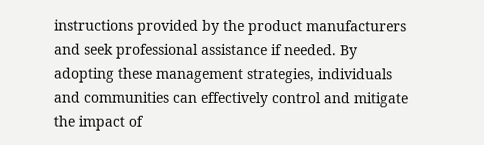instructions provided by the product manufacturers and seek professional assistance if needed. By adopting these management strategies, individuals and communities can effectively control and mitigate the impact of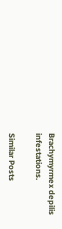Brachymyrmex depilis infestations.

Similar Posts